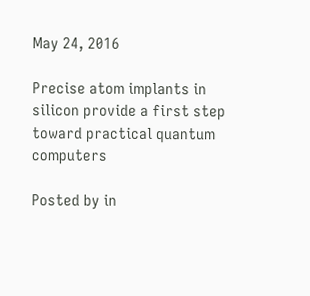May 24, 2016

Precise atom implants in silicon provide a first step toward practical quantum computers

Posted by in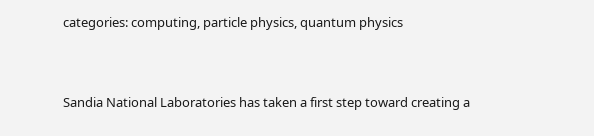categories: computing, particle physics, quantum physics


Sandia National Laboratories has taken a first step toward creating a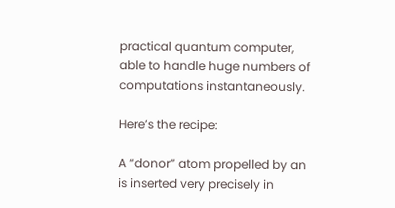practical quantum computer, able to handle huge numbers of computations instantaneously.

Here’s the recipe:

A “donor” atom propelled by an is inserted very precisely in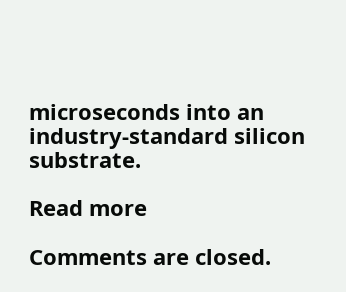microseconds into an industry-standard silicon substrate.

Read more

Comments are closed.